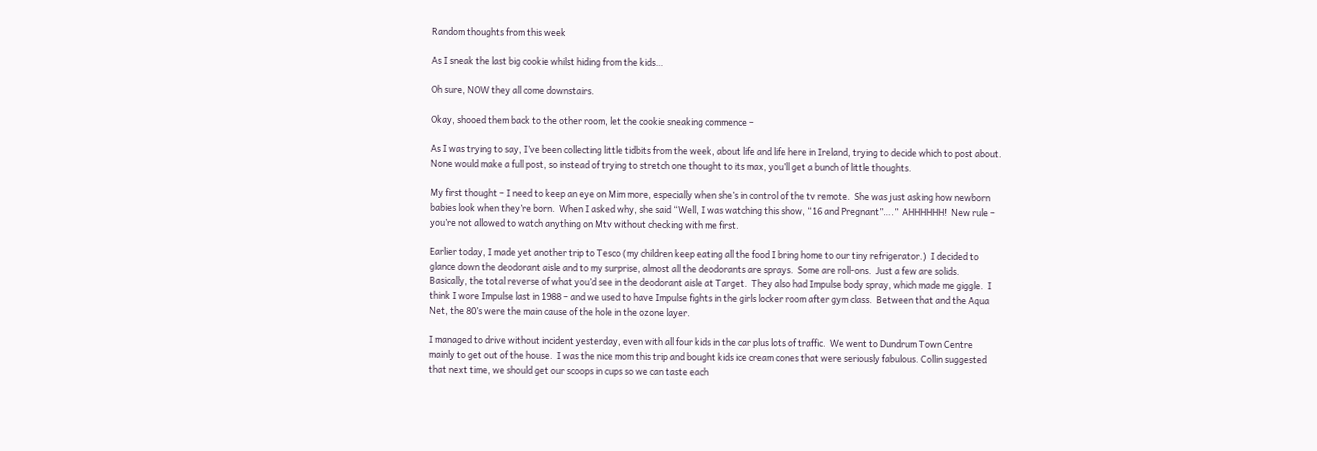Random thoughts from this week

As I sneak the last big cookie whilst hiding from the kids…

Oh sure, NOW they all come downstairs.

Okay, shooed them back to the other room, let the cookie sneaking commence –

As I was trying to say, I’ve been collecting little tidbits from the week, about life and life here in Ireland, trying to decide which to post about.  None would make a full post, so instead of trying to stretch one thought to its max, you’ll get a bunch of little thoughts.

My first thought – I need to keep an eye on Mim more, especially when she’s in control of the tv remote.  She was just asking how newborn babies look when they’re born.  When I asked why, she said “Well, I was watching this show, “16 and Pregnant”….”  AHHHHHH!  New rule – you’re not allowed to watch anything on Mtv without checking with me first.

Earlier today, I made yet another trip to Tesco (my children keep eating all the food I bring home to our tiny refrigerator.)  I decided to glance down the deodorant aisle and to my surprise, almost all the deodorants are sprays.  Some are roll-ons.  Just a few are solids.  Basically, the total reverse of what you’d see in the deodorant aisle at Target.  They also had Impulse body spray, which made me giggle.  I think I wore Impulse last in 1988 – and we used to have Impulse fights in the girls locker room after gym class.  Between that and the Aqua Net, the 80’s were the main cause of the hole in the ozone layer.

I managed to drive without incident yesterday, even with all four kids in the car plus lots of traffic.  We went to Dundrum Town Centre mainly to get out of the house.  I was the nice mom this trip and bought kids ice cream cones that were seriously fabulous. Collin suggested that next time, we should get our scoops in cups so we can taste each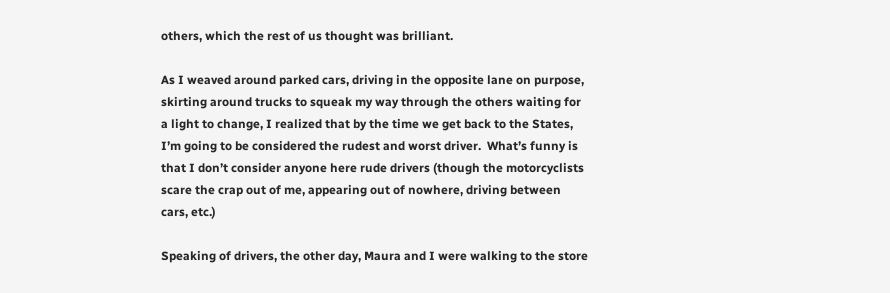others, which the rest of us thought was brilliant.

As I weaved around parked cars, driving in the opposite lane on purpose, skirting around trucks to squeak my way through the others waiting for a light to change, I realized that by the time we get back to the States, I’m going to be considered the rudest and worst driver.  What’s funny is that I don’t consider anyone here rude drivers (though the motorcyclists scare the crap out of me, appearing out of nowhere, driving between cars, etc.)

Speaking of drivers, the other day, Maura and I were walking to the store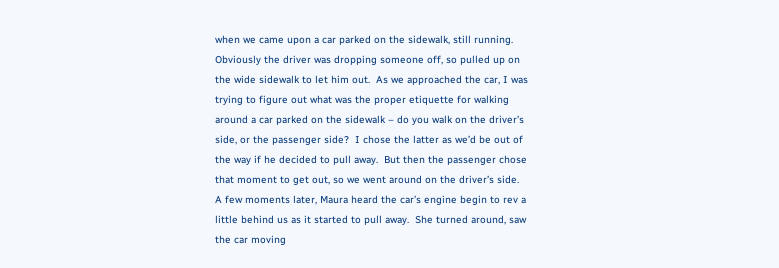when we came upon a car parked on the sidewalk, still running.  Obviously the driver was dropping someone off, so pulled up on the wide sidewalk to let him out.  As we approached the car, I was trying to figure out what was the proper etiquette for walking around a car parked on the sidewalk – do you walk on the driver’s side, or the passenger side?  I chose the latter as we’d be out of the way if he decided to pull away.  But then the passenger chose that moment to get out, so we went around on the driver’s side.   A few moments later, Maura heard the car’s engine begin to rev a little behind us as it started to pull away.  She turned around, saw the car moving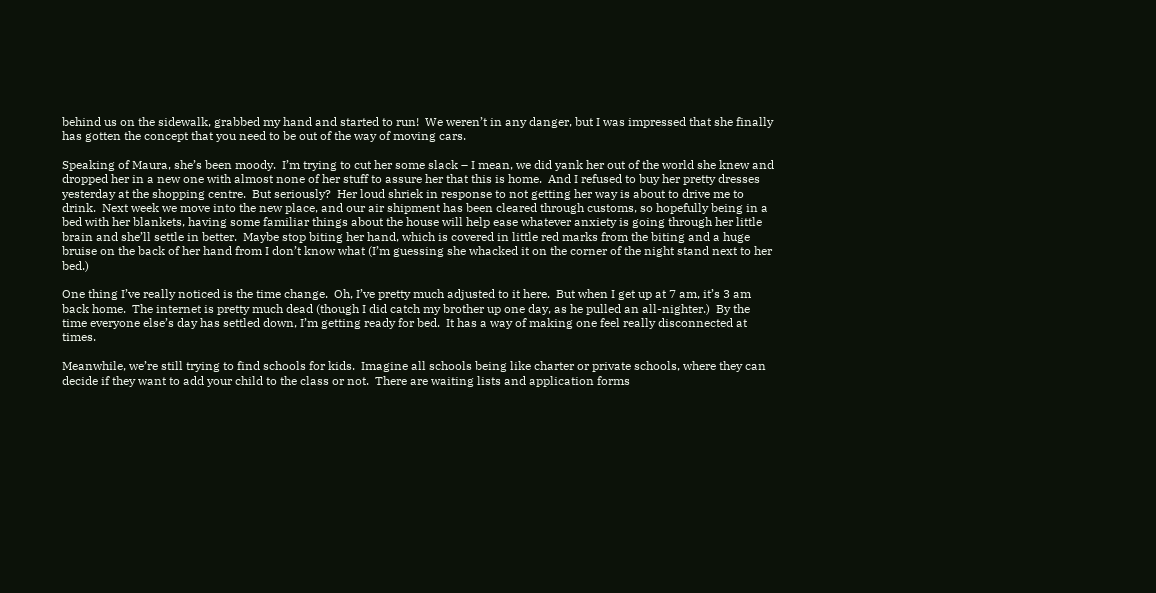behind us on the sidewalk, grabbed my hand and started to run!  We weren’t in any danger, but I was impressed that she finally has gotten the concept that you need to be out of the way of moving cars.

Speaking of Maura, she’s been moody.  I’m trying to cut her some slack – I mean, we did yank her out of the world she knew and dropped her in a new one with almost none of her stuff to assure her that this is home.  And I refused to buy her pretty dresses yesterday at the shopping centre.  But seriously?  Her loud shriek in response to not getting her way is about to drive me to drink.  Next week we move into the new place, and our air shipment has been cleared through customs, so hopefully being in a bed with her blankets, having some familiar things about the house will help ease whatever anxiety is going through her little brain and she’ll settle in better.  Maybe stop biting her hand, which is covered in little red marks from the biting and a huge bruise on the back of her hand from I don’t know what (I’m guessing she whacked it on the corner of the night stand next to her bed.)

One thing I’ve really noticed is the time change.  Oh, I’ve pretty much adjusted to it here.  But when I get up at 7 am, it’s 3 am back home.  The internet is pretty much dead (though I did catch my brother up one day, as he pulled an all-nighter.)  By the time everyone else’s day has settled down, I’m getting ready for bed.  It has a way of making one feel really disconnected at times.

Meanwhile, we’re still trying to find schools for kids.  Imagine all schools being like charter or private schools, where they can decide if they want to add your child to the class or not.  There are waiting lists and application forms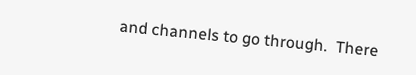and channels to go through.  There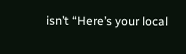isn’t “Here’s your local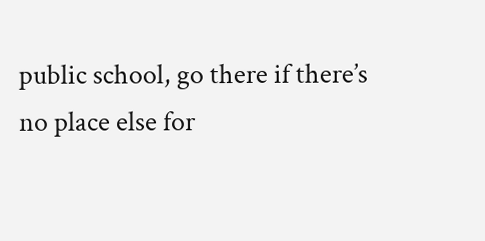public school, go there if there’s no place else for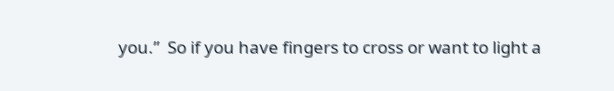you.”  So if you have fingers to cross or want to light a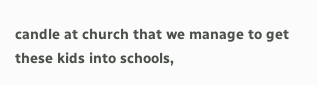candle at church that we manage to get these kids into schools,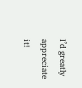I’d greatly appreciate it!